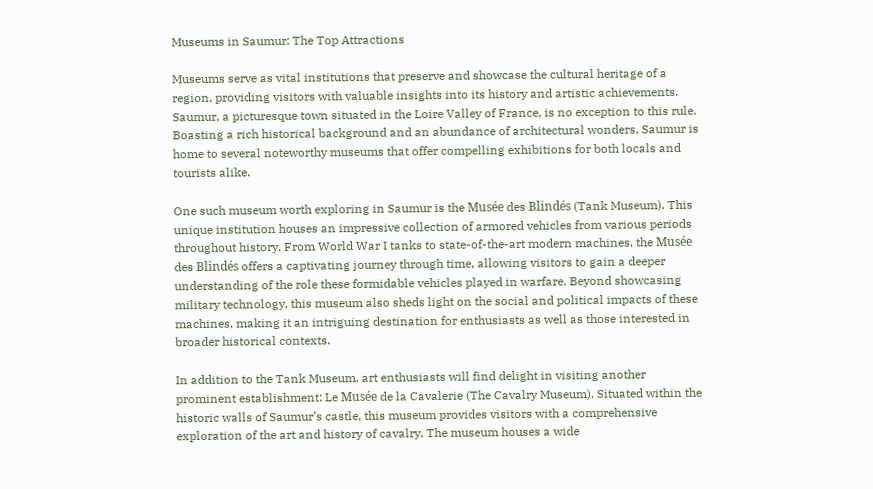Museums in Saumur: The Top Attractions

Museums serve as vital institutions that preserve and showcase the cultural heritage of a region, providing visitors with valuable insights into its history and artistic achievements. Saumur, a picturesque town situated in the Loire Valley of France, is no exception to this rule. Boasting a rich historical background and an abundance of architectural wonders, Saumur is home to several noteworthy museums that offer compelling exhibitions for both locals and tourists alike.

One such museum worth exploring in Saumur is the Musée des Blindés (Tank Museum). This unique institution houses an impressive collection of armored vehicles from various periods throughout history. From World War I tanks to state-of-the-art modern machines, the Musée des Blindés offers a captivating journey through time, allowing visitors to gain a deeper understanding of the role these formidable vehicles played in warfare. Beyond showcasing military technology, this museum also sheds light on the social and political impacts of these machines, making it an intriguing destination for enthusiasts as well as those interested in broader historical contexts.

In addition to the Tank Museum, art enthusiasts will find delight in visiting another prominent establishment: Le Musée de la Cavalerie (The Cavalry Museum). Situated within the historic walls of Saumur’s castle, this museum provides visitors with a comprehensive exploration of the art and history of cavalry. The museum houses a wide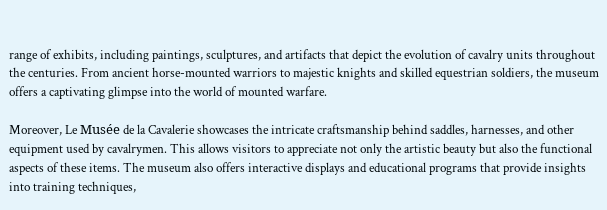range of exhibits, including paintings, sculptures, and artifacts that depict the evolution of cavalry units throughout the centuries. From ancient horse-mounted warriors to majestic knights and skilled equestrian soldiers, the museum offers a captivating glimpse into the world of mounted warfare.

Moreover, Le Musée de la Cavalerie showcases the intricate craftsmanship behind saddles, harnesses, and other equipment used by cavalrymen. This allows visitors to appreciate not only the artistic beauty but also the functional aspects of these items. The museum also offers interactive displays and educational programs that provide insights into training techniques,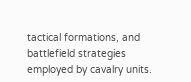tactical formations, and battlefield strategies employed by cavalry units.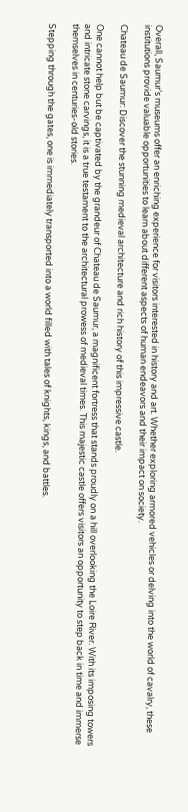Overall, Saumur’s museums offer an enriching experience for visitors interested in history and art. Whether exploring armored vehicles or delving into the world of cavalry, these institutions provide valuable opportunities to learn about different aspects of human endeavors and their impact on society.

Chateau de Saumur: Discover the stunning medieval architecture and rich history of this impressive castle.

One cannot help but be captivated by the grandeur of Chateau de Saumur, a magnificent fortress that stands proudly on a hill overlooking the Loire River. With its imposing towers and intricate stone carvings, it is a true testament to the architectural prowess of medieval times. This majestic castle offers visitors an opportunity to step back in time and immerse themselves in centuries-old stories.

Stepping through the gates, one is immediately transported into a world filled with tales of knights, kings, and battles.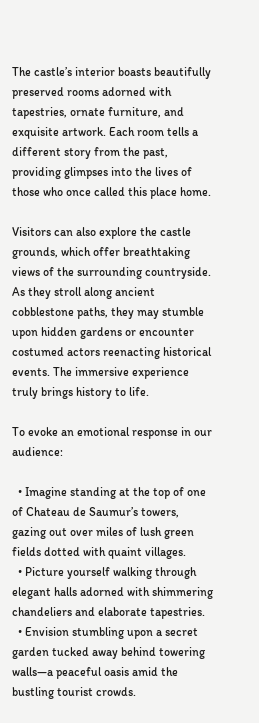The castle’s interior boasts beautifully preserved rooms adorned with tapestries, ornate furniture, and exquisite artwork. Each room tells a different story from the past, providing glimpses into the lives of those who once called this place home.

Visitors can also explore the castle grounds, which offer breathtaking views of the surrounding countryside. As they stroll along ancient cobblestone paths, they may stumble upon hidden gardens or encounter costumed actors reenacting historical events. The immersive experience truly brings history to life.

To evoke an emotional response in our audience:

  • Imagine standing at the top of one of Chateau de Saumur’s towers, gazing out over miles of lush green fields dotted with quaint villages.
  • Picture yourself walking through elegant halls adorned with shimmering chandeliers and elaborate tapestries.
  • Envision stumbling upon a secret garden tucked away behind towering walls—a peaceful oasis amid the bustling tourist crowds.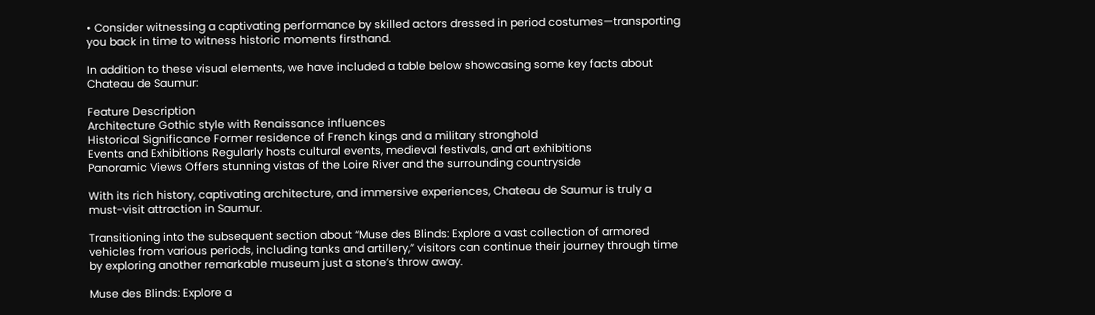• Consider witnessing a captivating performance by skilled actors dressed in period costumes—transporting you back in time to witness historic moments firsthand.

In addition to these visual elements, we have included a table below showcasing some key facts about Chateau de Saumur:

Feature Description
Architecture Gothic style with Renaissance influences
Historical Significance Former residence of French kings and a military stronghold
Events and Exhibitions Regularly hosts cultural events, medieval festivals, and art exhibitions
Panoramic Views Offers stunning vistas of the Loire River and the surrounding countryside

With its rich history, captivating architecture, and immersive experiences, Chateau de Saumur is truly a must-visit attraction in Saumur.

Transitioning into the subsequent section about “Muse des Blinds: Explore a vast collection of armored vehicles from various periods, including tanks and artillery,” visitors can continue their journey through time by exploring another remarkable museum just a stone’s throw away.

Muse des Blinds: Explore a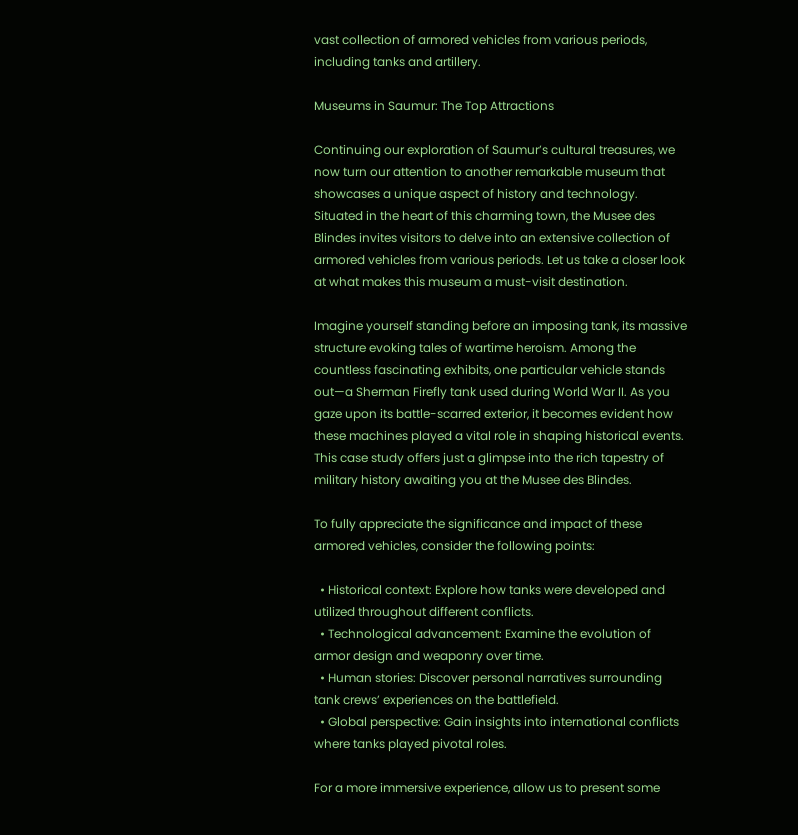vast collection of armored vehicles from various periods, including tanks and artillery.

Museums in Saumur: The Top Attractions

Continuing our exploration of Saumur’s cultural treasures, we now turn our attention to another remarkable museum that showcases a unique aspect of history and technology. Situated in the heart of this charming town, the Musee des Blindes invites visitors to delve into an extensive collection of armored vehicles from various periods. Let us take a closer look at what makes this museum a must-visit destination.

Imagine yourself standing before an imposing tank, its massive structure evoking tales of wartime heroism. Among the countless fascinating exhibits, one particular vehicle stands out—a Sherman Firefly tank used during World War II. As you gaze upon its battle-scarred exterior, it becomes evident how these machines played a vital role in shaping historical events. This case study offers just a glimpse into the rich tapestry of military history awaiting you at the Musee des Blindes.

To fully appreciate the significance and impact of these armored vehicles, consider the following points:

  • Historical context: Explore how tanks were developed and utilized throughout different conflicts.
  • Technological advancement: Examine the evolution of armor design and weaponry over time.
  • Human stories: Discover personal narratives surrounding tank crews’ experiences on the battlefield.
  • Global perspective: Gain insights into international conflicts where tanks played pivotal roles.

For a more immersive experience, allow us to present some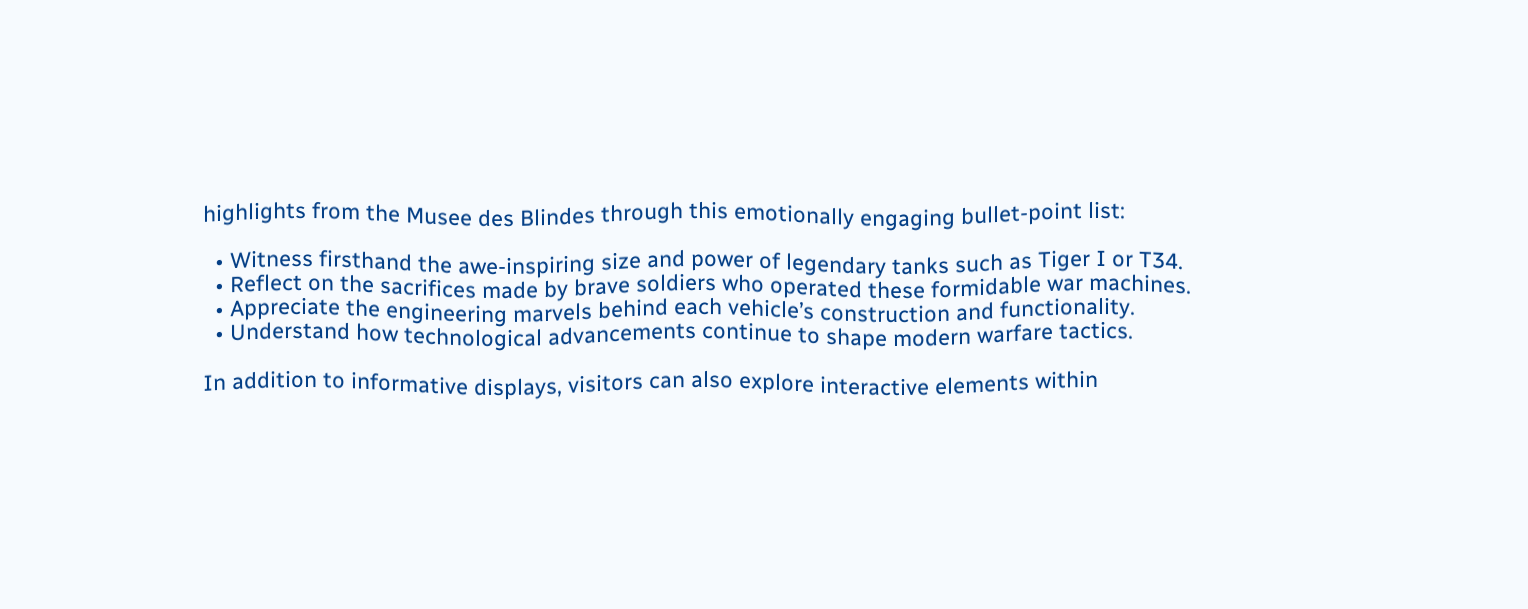highlights from the Musee des Blindes through this emotionally engaging bullet-point list:

  • Witness firsthand the awe-inspiring size and power of legendary tanks such as Tiger I or T34.
  • Reflect on the sacrifices made by brave soldiers who operated these formidable war machines.
  • Appreciate the engineering marvels behind each vehicle’s construction and functionality.
  • Understand how technological advancements continue to shape modern warfare tactics.

In addition to informative displays, visitors can also explore interactive elements within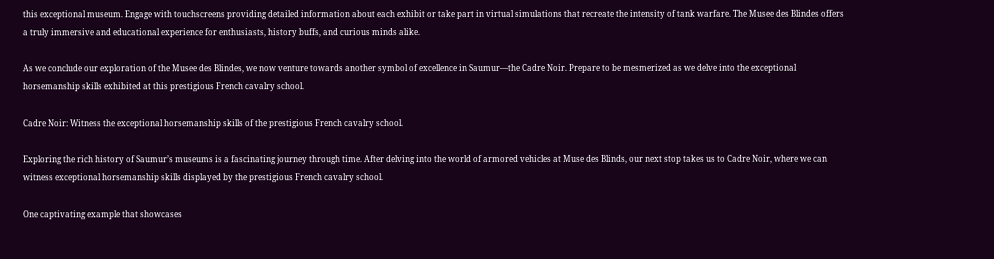this exceptional museum. Engage with touchscreens providing detailed information about each exhibit or take part in virtual simulations that recreate the intensity of tank warfare. The Musee des Blindes offers a truly immersive and educational experience for enthusiasts, history buffs, and curious minds alike.

As we conclude our exploration of the Musee des Blindes, we now venture towards another symbol of excellence in Saumur—the Cadre Noir. Prepare to be mesmerized as we delve into the exceptional horsemanship skills exhibited at this prestigious French cavalry school.

Cadre Noir: Witness the exceptional horsemanship skills of the prestigious French cavalry school.

Exploring the rich history of Saumur’s museums is a fascinating journey through time. After delving into the world of armored vehicles at Muse des Blinds, our next stop takes us to Cadre Noir, where we can witness exceptional horsemanship skills displayed by the prestigious French cavalry school.

One captivating example that showcases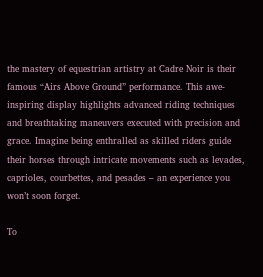the mastery of equestrian artistry at Cadre Noir is their famous “Airs Above Ground” performance. This awe-inspiring display highlights advanced riding techniques and breathtaking maneuvers executed with precision and grace. Imagine being enthralled as skilled riders guide their horses through intricate movements such as levades, caprioles, courbettes, and pesades – an experience you won’t soon forget.

To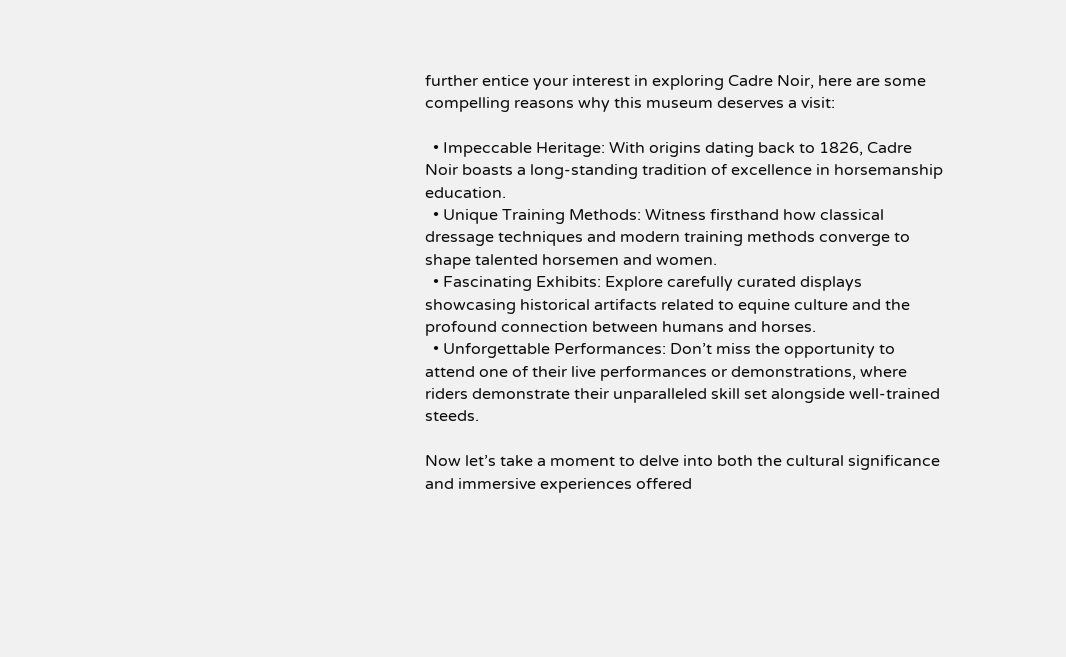further entice your interest in exploring Cadre Noir, here are some compelling reasons why this museum deserves a visit:

  • Impeccable Heritage: With origins dating back to 1826, Cadre Noir boasts a long-standing tradition of excellence in horsemanship education.
  • Unique Training Methods: Witness firsthand how classical dressage techniques and modern training methods converge to shape talented horsemen and women.
  • Fascinating Exhibits: Explore carefully curated displays showcasing historical artifacts related to equine culture and the profound connection between humans and horses.
  • Unforgettable Performances: Don’t miss the opportunity to attend one of their live performances or demonstrations, where riders demonstrate their unparalleled skill set alongside well-trained steeds.

Now let’s take a moment to delve into both the cultural significance and immersive experiences offered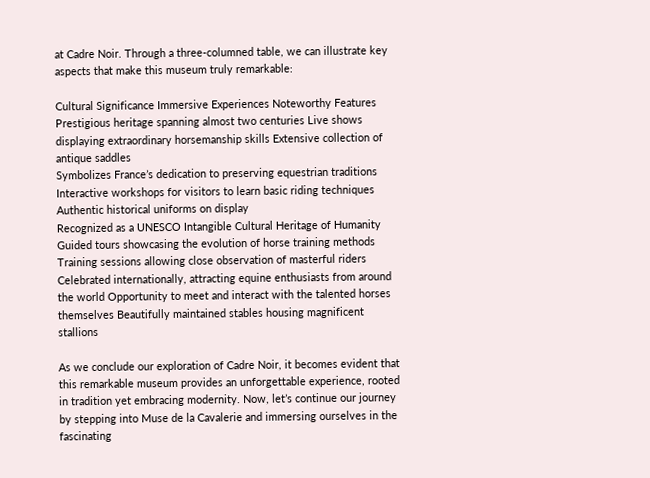at Cadre Noir. Through a three-columned table, we can illustrate key aspects that make this museum truly remarkable:

Cultural Significance Immersive Experiences Noteworthy Features
Prestigious heritage spanning almost two centuries Live shows displaying extraordinary horsemanship skills Extensive collection of antique saddles
Symbolizes France’s dedication to preserving equestrian traditions Interactive workshops for visitors to learn basic riding techniques Authentic historical uniforms on display
Recognized as a UNESCO Intangible Cultural Heritage of Humanity Guided tours showcasing the evolution of horse training methods Training sessions allowing close observation of masterful riders
Celebrated internationally, attracting equine enthusiasts from around the world Opportunity to meet and interact with the talented horses themselves Beautifully maintained stables housing magnificent stallions

As we conclude our exploration of Cadre Noir, it becomes evident that this remarkable museum provides an unforgettable experience, rooted in tradition yet embracing modernity. Now, let’s continue our journey by stepping into Muse de la Cavalerie and immersing ourselves in the fascinating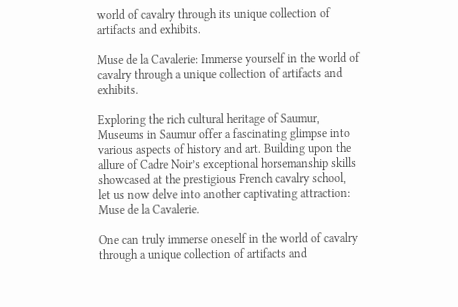world of cavalry through its unique collection of artifacts and exhibits.

Muse de la Cavalerie: Immerse yourself in the world of cavalry through a unique collection of artifacts and exhibits.

Exploring the rich cultural heritage of Saumur, Museums in Saumur offer a fascinating glimpse into various aspects of history and art. Building upon the allure of Cadre Noir’s exceptional horsemanship skills showcased at the prestigious French cavalry school, let us now delve into another captivating attraction: Muse de la Cavalerie.

One can truly immerse oneself in the world of cavalry through a unique collection of artifacts and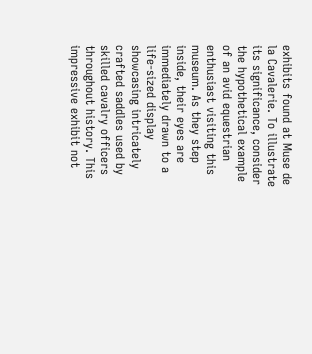exhibits found at Muse de la Cavalerie. To illustrate its significance, consider the hypothetical example of an avid equestrian enthusiast visiting this museum. As they step inside, their eyes are immediately drawn to a life-sized display showcasing intricately crafted saddles used by skilled cavalry officers throughout history. This impressive exhibit not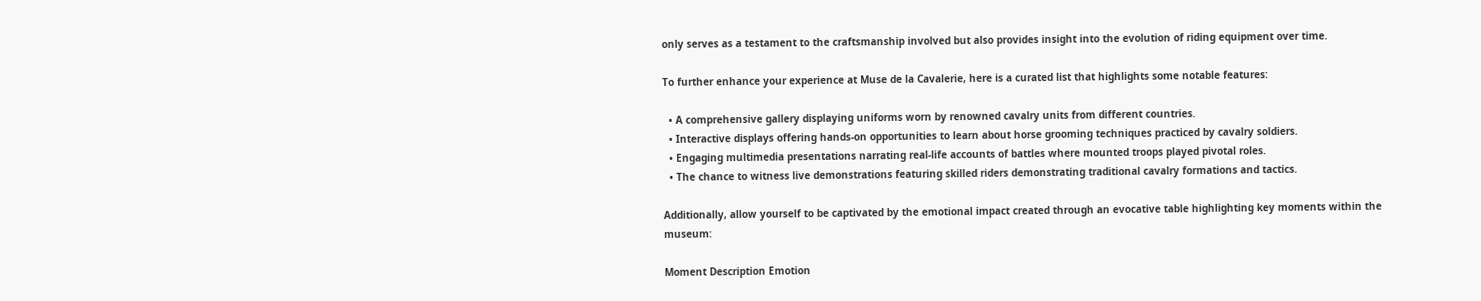only serves as a testament to the craftsmanship involved but also provides insight into the evolution of riding equipment over time.

To further enhance your experience at Muse de la Cavalerie, here is a curated list that highlights some notable features:

  • A comprehensive gallery displaying uniforms worn by renowned cavalry units from different countries.
  • Interactive displays offering hands-on opportunities to learn about horse grooming techniques practiced by cavalry soldiers.
  • Engaging multimedia presentations narrating real-life accounts of battles where mounted troops played pivotal roles.
  • The chance to witness live demonstrations featuring skilled riders demonstrating traditional cavalry formations and tactics.

Additionally, allow yourself to be captivated by the emotional impact created through an evocative table highlighting key moments within the museum:

Moment Description Emotion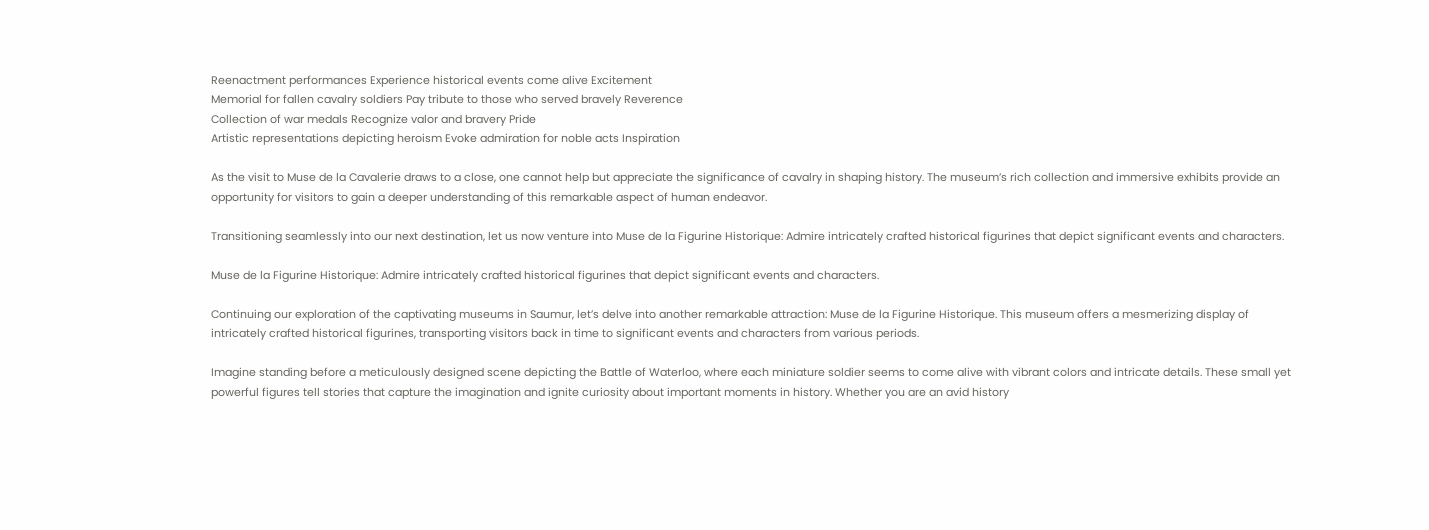Reenactment performances Experience historical events come alive Excitement
Memorial for fallen cavalry soldiers Pay tribute to those who served bravely Reverence
Collection of war medals Recognize valor and bravery Pride
Artistic representations depicting heroism Evoke admiration for noble acts Inspiration

As the visit to Muse de la Cavalerie draws to a close, one cannot help but appreciate the significance of cavalry in shaping history. The museum’s rich collection and immersive exhibits provide an opportunity for visitors to gain a deeper understanding of this remarkable aspect of human endeavor.

Transitioning seamlessly into our next destination, let us now venture into Muse de la Figurine Historique: Admire intricately crafted historical figurines that depict significant events and characters.

Muse de la Figurine Historique: Admire intricately crafted historical figurines that depict significant events and characters.

Continuing our exploration of the captivating museums in Saumur, let’s delve into another remarkable attraction: Muse de la Figurine Historique. This museum offers a mesmerizing display of intricately crafted historical figurines, transporting visitors back in time to significant events and characters from various periods.

Imagine standing before a meticulously designed scene depicting the Battle of Waterloo, where each miniature soldier seems to come alive with vibrant colors and intricate details. These small yet powerful figures tell stories that capture the imagination and ignite curiosity about important moments in history. Whether you are an avid history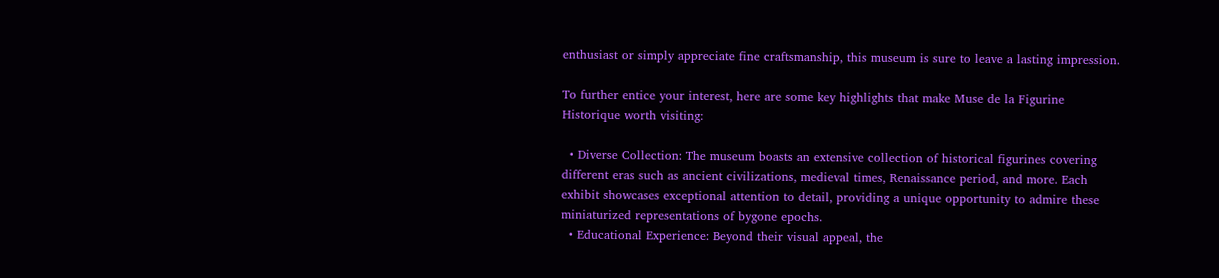enthusiast or simply appreciate fine craftsmanship, this museum is sure to leave a lasting impression.

To further entice your interest, here are some key highlights that make Muse de la Figurine Historique worth visiting:

  • Diverse Collection: The museum boasts an extensive collection of historical figurines covering different eras such as ancient civilizations, medieval times, Renaissance period, and more. Each exhibit showcases exceptional attention to detail, providing a unique opportunity to admire these miniaturized representations of bygone epochs.
  • Educational Experience: Beyond their visual appeal, the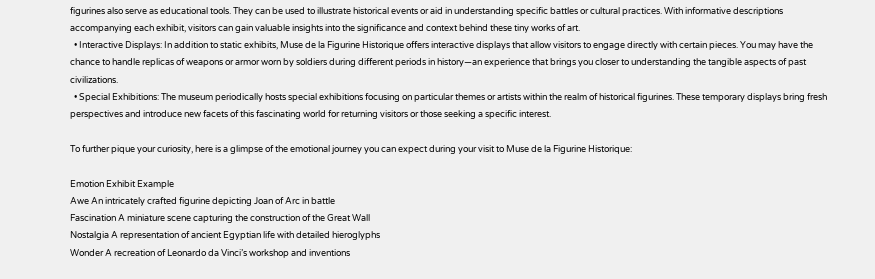figurines also serve as educational tools. They can be used to illustrate historical events or aid in understanding specific battles or cultural practices. With informative descriptions accompanying each exhibit, visitors can gain valuable insights into the significance and context behind these tiny works of art.
  • Interactive Displays: In addition to static exhibits, Muse de la Figurine Historique offers interactive displays that allow visitors to engage directly with certain pieces. You may have the chance to handle replicas of weapons or armor worn by soldiers during different periods in history—an experience that brings you closer to understanding the tangible aspects of past civilizations.
  • Special Exhibitions: The museum periodically hosts special exhibitions focusing on particular themes or artists within the realm of historical figurines. These temporary displays bring fresh perspectives and introduce new facets of this fascinating world for returning visitors or those seeking a specific interest.

To further pique your curiosity, here is a glimpse of the emotional journey you can expect during your visit to Muse de la Figurine Historique:

Emotion Exhibit Example
Awe An intricately crafted figurine depicting Joan of Arc in battle
Fascination A miniature scene capturing the construction of the Great Wall
Nostalgia A representation of ancient Egyptian life with detailed hieroglyphs
Wonder A recreation of Leonardo da Vinci’s workshop and inventions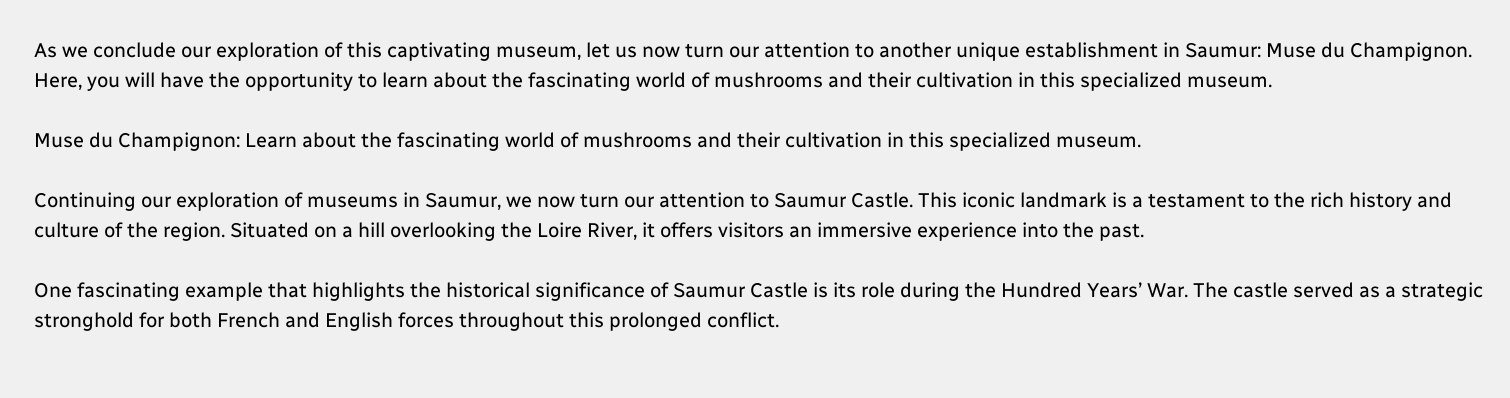As we conclude our exploration of this captivating museum, let us now turn our attention to another unique establishment in Saumur: Muse du Champignon. Here, you will have the opportunity to learn about the fascinating world of mushrooms and their cultivation in this specialized museum.

Muse du Champignon: Learn about the fascinating world of mushrooms and their cultivation in this specialized museum.

Continuing our exploration of museums in Saumur, we now turn our attention to Saumur Castle. This iconic landmark is a testament to the rich history and culture of the region. Situated on a hill overlooking the Loire River, it offers visitors an immersive experience into the past.

One fascinating example that highlights the historical significance of Saumur Castle is its role during the Hundred Years’ War. The castle served as a strategic stronghold for both French and English forces throughout this prolonged conflict.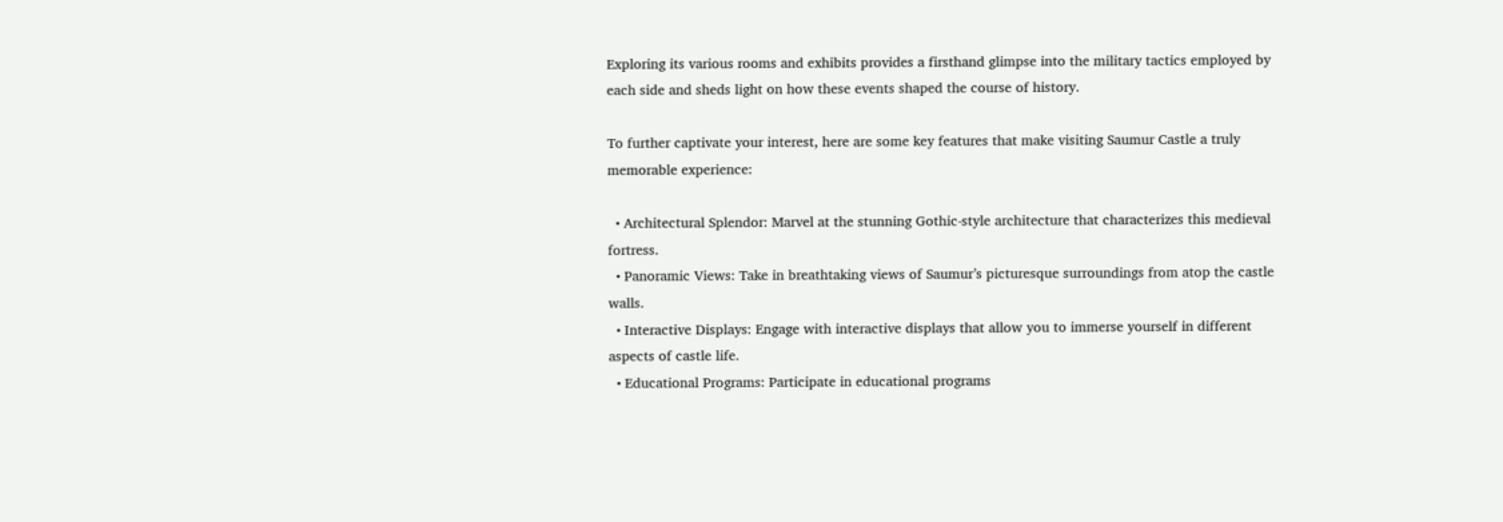Exploring its various rooms and exhibits provides a firsthand glimpse into the military tactics employed by each side and sheds light on how these events shaped the course of history.

To further captivate your interest, here are some key features that make visiting Saumur Castle a truly memorable experience:

  • Architectural Splendor: Marvel at the stunning Gothic-style architecture that characterizes this medieval fortress.
  • Panoramic Views: Take in breathtaking views of Saumur’s picturesque surroundings from atop the castle walls.
  • Interactive Displays: Engage with interactive displays that allow you to immerse yourself in different aspects of castle life.
  • Educational Programs: Participate in educational programs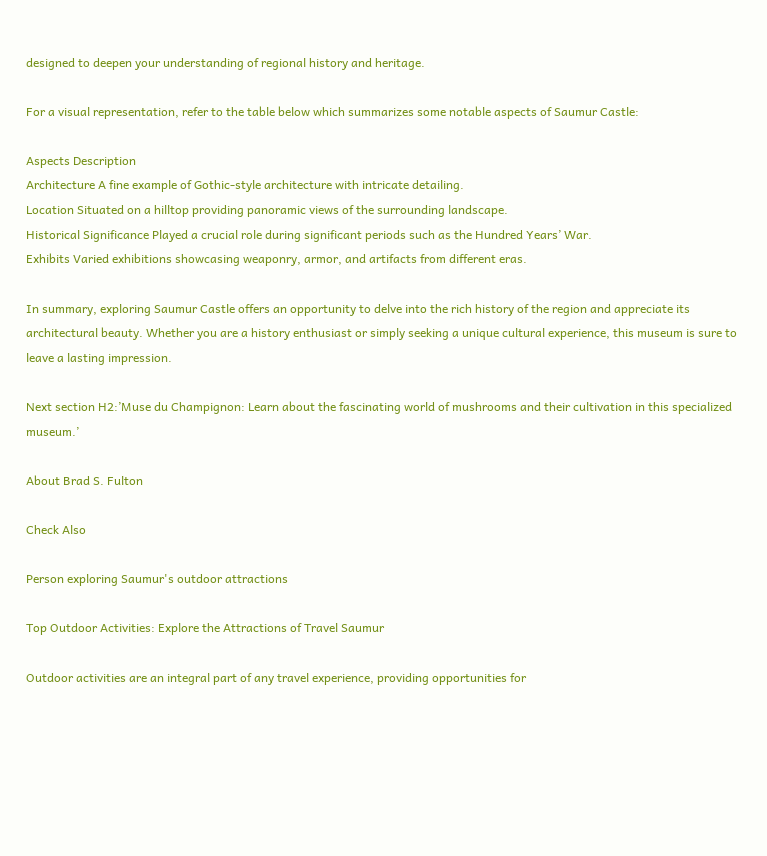designed to deepen your understanding of regional history and heritage.

For a visual representation, refer to the table below which summarizes some notable aspects of Saumur Castle:

Aspects Description
Architecture A fine example of Gothic-style architecture with intricate detailing.
Location Situated on a hilltop providing panoramic views of the surrounding landscape.
Historical Significance Played a crucial role during significant periods such as the Hundred Years’ War.
Exhibits Varied exhibitions showcasing weaponry, armor, and artifacts from different eras.

In summary, exploring Saumur Castle offers an opportunity to delve into the rich history of the region and appreciate its architectural beauty. Whether you are a history enthusiast or simply seeking a unique cultural experience, this museum is sure to leave a lasting impression.

Next section H2:’Muse du Champignon: Learn about the fascinating world of mushrooms and their cultivation in this specialized museum.’

About Brad S. Fulton

Check Also

Person exploring Saumur's outdoor attractions

Top Outdoor Activities: Explore the Attractions of Travel Saumur

Outdoor activities are an integral part of any travel experience, providing opportunities for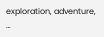exploration, adventure, …